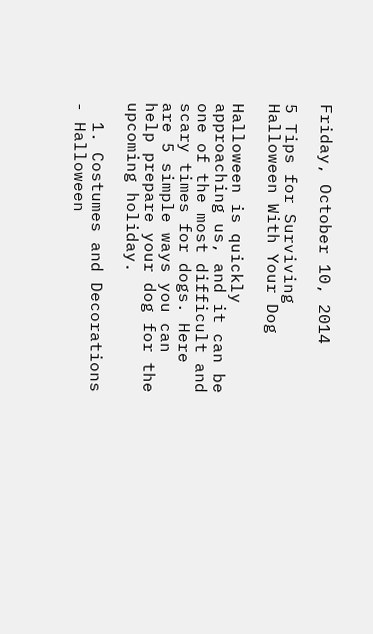Friday, October 10, 2014

5 Tips for Surviving Halloween With Your Dog

Halloween is quickly approaching us, and it can be one of the most difficult and scary times for dogs. Here are 5 simple ways you can help prepare your dog for the upcoming holiday.

  1. Costumes and Decorations - Halloween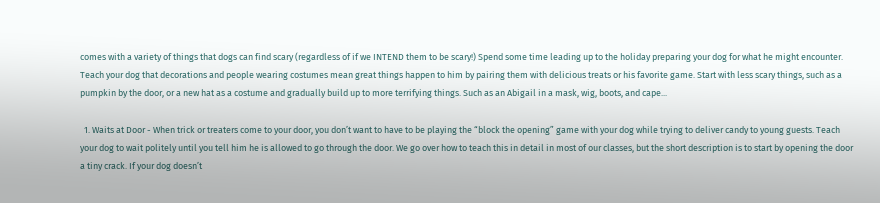comes with a variety of things that dogs can find scary (regardless of if we INTEND them to be scary!) Spend some time leading up to the holiday preparing your dog for what he might encounter. Teach your dog that decorations and people wearing costumes mean great things happen to him by pairing them with delicious treats or his favorite game. Start with less scary things, such as a pumpkin by the door, or a new hat as a costume and gradually build up to more terrifying things. Such as an Abigail in a mask, wig, boots, and cape...

  1. Waits at Door - When trick or treaters come to your door, you don’t want to have to be playing the “block the opening” game with your dog while trying to deliver candy to young guests. Teach your dog to wait politely until you tell him he is allowed to go through the door. We go over how to teach this in detail in most of our classes, but the short description is to start by opening the door a tiny crack. If your dog doesn’t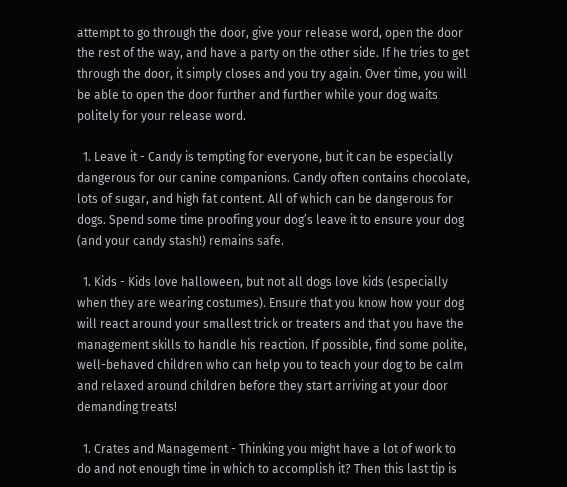attempt to go through the door, give your release word, open the door the rest of the way, and have a party on the other side. If he tries to get through the door, it simply closes and you try again. Over time, you will be able to open the door further and further while your dog waits politely for your release word.

  1. Leave it - Candy is tempting for everyone, but it can be especially dangerous for our canine companions. Candy often contains chocolate, lots of sugar, and high fat content. All of which can be dangerous for dogs. Spend some time proofing your dog’s leave it to ensure your dog (and your candy stash!) remains safe.

  1. Kids - Kids love halloween, but not all dogs love kids (especially when they are wearing costumes). Ensure that you know how your dog will react around your smallest trick or treaters and that you have the management skills to handle his reaction. If possible, find some polite, well-behaved children who can help you to teach your dog to be calm and relaxed around children before they start arriving at your door demanding treats!

  1. Crates and Management - Thinking you might have a lot of work to do and not enough time in which to accomplish it? Then this last tip is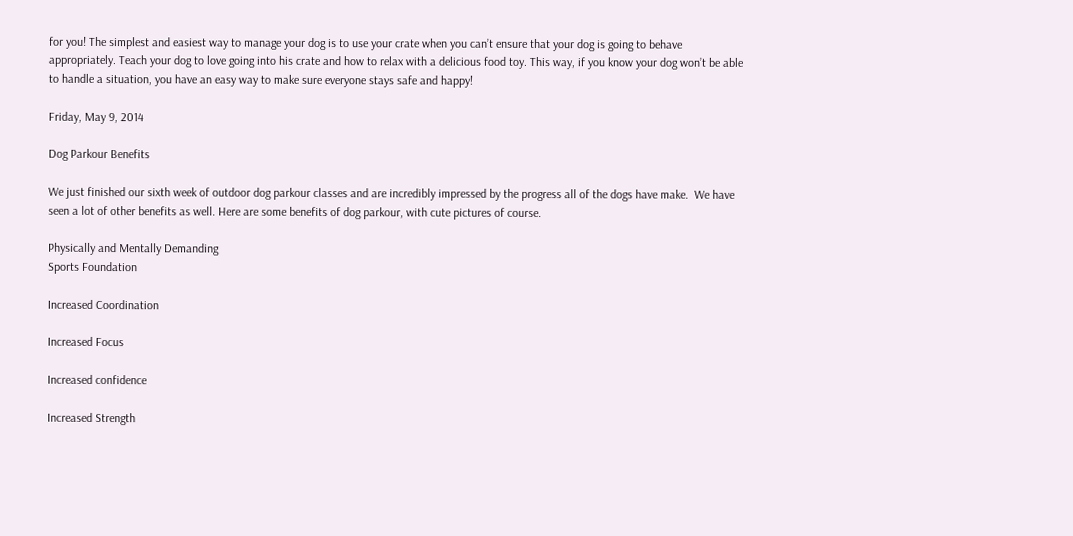for you! The simplest and easiest way to manage your dog is to use your crate when you can’t ensure that your dog is going to behave appropriately. Teach your dog to love going into his crate and how to relax with a delicious food toy. This way, if you know your dog won’t be able to handle a situation, you have an easy way to make sure everyone stays safe and happy!

Friday, May 9, 2014

Dog Parkour Benefits

We just finished our sixth week of outdoor dog parkour classes and are incredibly impressed by the progress all of the dogs have make.  We have seen a lot of other benefits as well. Here are some benefits of dog parkour, with cute pictures of course.

Physically and Mentally Demanding
Sports Foundation

Increased Coordination

Increased Focus

Increased confidence

Increased Strength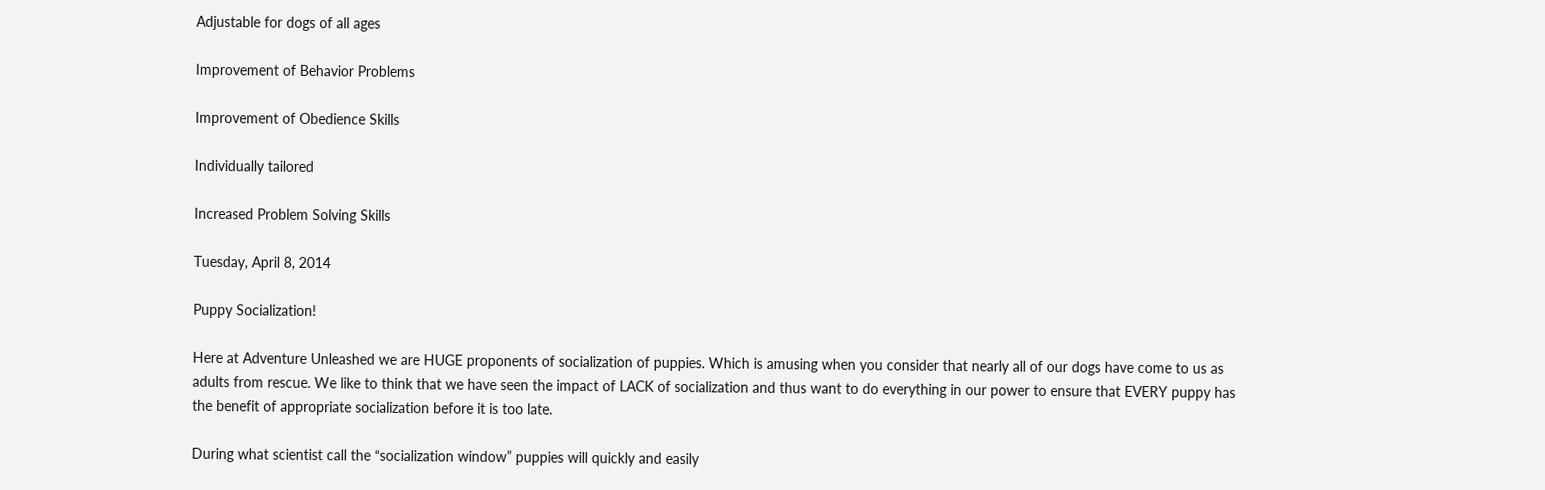Adjustable for dogs of all ages

Improvement of Behavior Problems

Improvement of Obedience Skills

Individually tailored

Increased Problem Solving Skills

Tuesday, April 8, 2014

Puppy Socialization!

Here at Adventure Unleashed we are HUGE proponents of socialization of puppies. Which is amusing when you consider that nearly all of our dogs have come to us as adults from rescue. We like to think that we have seen the impact of LACK of socialization and thus want to do everything in our power to ensure that EVERY puppy has the benefit of appropriate socialization before it is too late.

During what scientist call the “socialization window” puppies will quickly and easily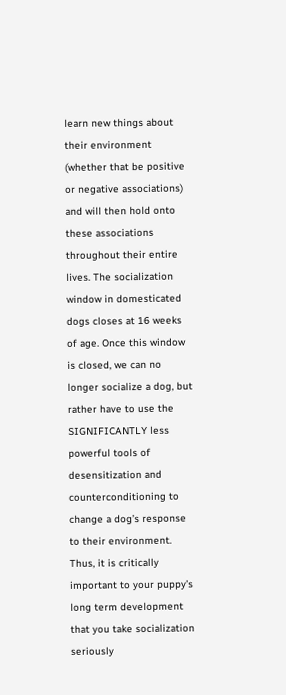learn new things about their environment (whether that be positive or negative associations) and will then hold onto these associations throughout their entire lives. The socialization window in domesticated dogs closes at 16 weeks of age. Once this window is closed, we can no longer socialize a dog, but rather have to use the SIGNIFICANTLY less powerful tools of desensitization and counterconditioning to change a dog’s response to their environment. Thus, it is critically important to your puppy’s long term development that you take socialization seriously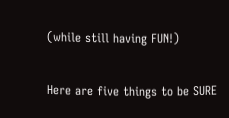(while still having FUN!)

Here are five things to be SURE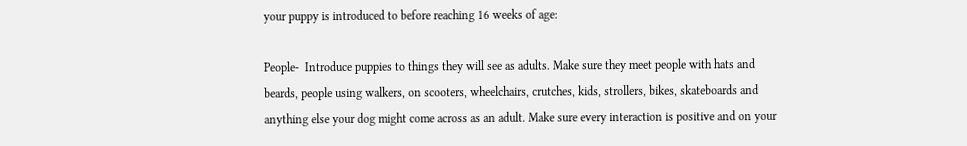your puppy is introduced to before reaching 16 weeks of age:

People-  Introduce puppies to things they will see as adults. Make sure they meet people with hats and beards, people using walkers, on scooters, wheelchairs, crutches, kids, strollers, bikes, skateboards and anything else your dog might come across as an adult. Make sure every interaction is positive and on your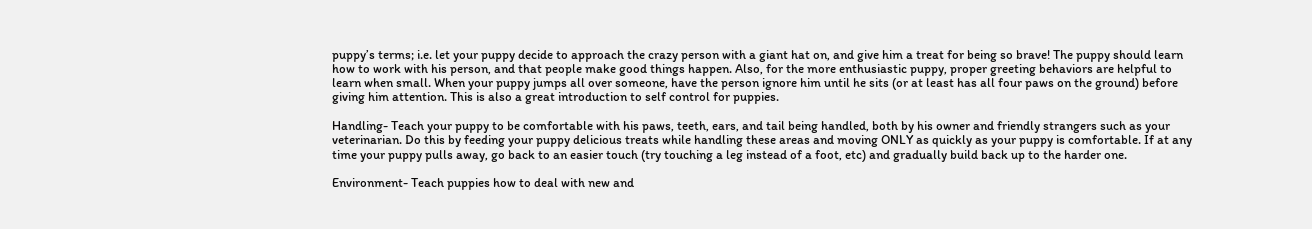puppy’s terms; i.e. let your puppy decide to approach the crazy person with a giant hat on, and give him a treat for being so brave! The puppy should learn how to work with his person, and that people make good things happen. Also, for the more enthusiastic puppy, proper greeting behaviors are helpful to learn when small. When your puppy jumps all over someone, have the person ignore him until he sits (or at least has all four paws on the ground) before giving him attention. This is also a great introduction to self control for puppies.

Handling- Teach your puppy to be comfortable with his paws, teeth, ears, and tail being handled, both by his owner and friendly strangers such as your veterinarian. Do this by feeding your puppy delicious treats while handling these areas and moving ONLY as quickly as your puppy is comfortable. If at any time your puppy pulls away, go back to an easier touch (try touching a leg instead of a foot, etc) and gradually build back up to the harder one.

Environment- Teach puppies how to deal with new and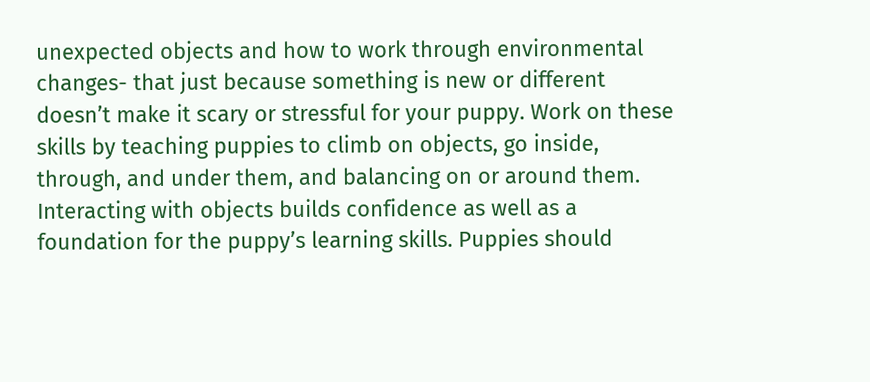unexpected objects and how to work through environmental changes- that just because something is new or different doesn’t make it scary or stressful for your puppy. Work on these skills by teaching puppies to climb on objects, go inside, through, and under them, and balancing on or around them. Interacting with objects builds confidence as well as a foundation for the puppy’s learning skills. Puppies should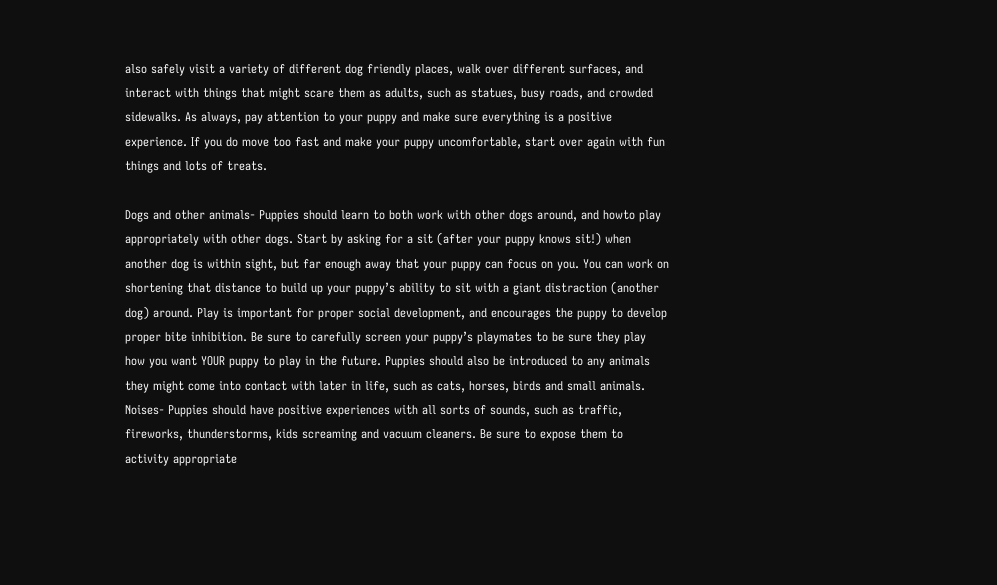also safely visit a variety of different dog friendly places, walk over different surfaces, and interact with things that might scare them as adults, such as statues, busy roads, and crowded sidewalks. As always, pay attention to your puppy and make sure everything is a positive experience. If you do move too fast and make your puppy uncomfortable, start over again with fun things and lots of treats.

Dogs and other animals- Puppies should learn to both work with other dogs around, and howto play appropriately with other dogs. Start by asking for a sit (after your puppy knows sit!) when another dog is within sight, but far enough away that your puppy can focus on you. You can work on shortening that distance to build up your puppy’s ability to sit with a giant distraction (another dog) around. Play is important for proper social development, and encourages the puppy to develop proper bite inhibition. Be sure to carefully screen your puppy’s playmates to be sure they play how you want YOUR puppy to play in the future. Puppies should also be introduced to any animals they might come into contact with later in life, such as cats, horses, birds and small animals.
Noises- Puppies should have positive experiences with all sorts of sounds, such as traffic, fireworks, thunderstorms, kids screaming and vacuum cleaners. Be sure to expose them to activity appropriate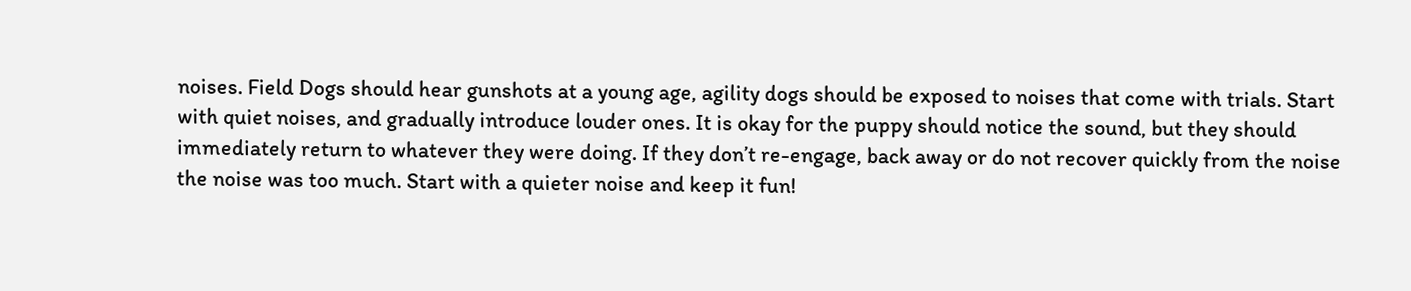noises. Field Dogs should hear gunshots at a young age, agility dogs should be exposed to noises that come with trials. Start with quiet noises, and gradually introduce louder ones. It is okay for the puppy should notice the sound, but they should immediately return to whatever they were doing. If they don’t re-engage, back away or do not recover quickly from the noise the noise was too much. Start with a quieter noise and keep it fun!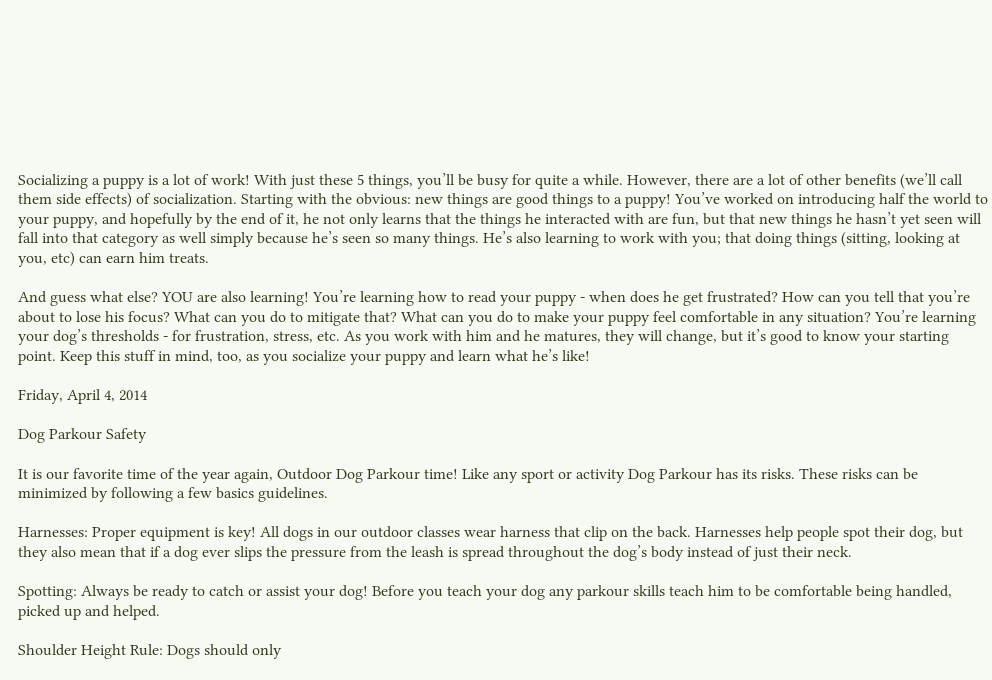Socializing a puppy is a lot of work! With just these 5 things, you’ll be busy for quite a while. However, there are a lot of other benefits (we’ll call them side effects) of socialization. Starting with the obvious: new things are good things to a puppy! You’ve worked on introducing half the world to your puppy, and hopefully by the end of it, he not only learns that the things he interacted with are fun, but that new things he hasn’t yet seen will fall into that category as well simply because he’s seen so many things. He’s also learning to work with you; that doing things (sitting, looking at you, etc) can earn him treats.

And guess what else? YOU are also learning! You’re learning how to read your puppy - when does he get frustrated? How can you tell that you’re about to lose his focus? What can you do to mitigate that? What can you do to make your puppy feel comfortable in any situation? You’re learning your dog’s thresholds - for frustration, stress, etc. As you work with him and he matures, they will change, but it’s good to know your starting point. Keep this stuff in mind, too, as you socialize your puppy and learn what he’s like!

Friday, April 4, 2014

Dog Parkour Safety

It is our favorite time of the year again, Outdoor Dog Parkour time! Like any sport or activity Dog Parkour has its risks. These risks can be minimized by following a few basics guidelines.

Harnesses: Proper equipment is key! All dogs in our outdoor classes wear harness that clip on the back. Harnesses help people spot their dog, but they also mean that if a dog ever slips the pressure from the leash is spread throughout the dog’s body instead of just their neck.

Spotting: Always be ready to catch or assist your dog! Before you teach your dog any parkour skills teach him to be comfortable being handled, picked up and helped.

Shoulder Height Rule: Dogs should only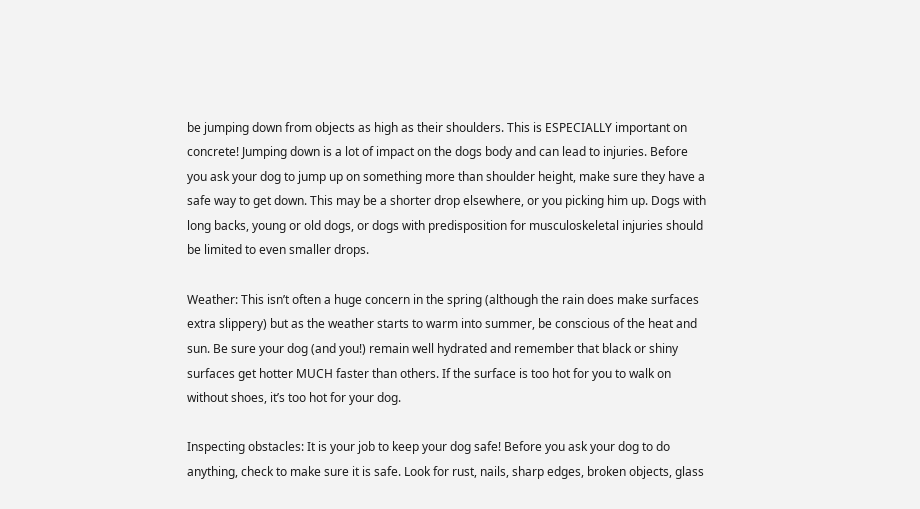be jumping down from objects as high as their shoulders. This is ESPECIALLY important on concrete! Jumping down is a lot of impact on the dogs body and can lead to injuries. Before you ask your dog to jump up on something more than shoulder height, make sure they have a safe way to get down. This may be a shorter drop elsewhere, or you picking him up. Dogs with long backs, young or old dogs, or dogs with predisposition for musculoskeletal injuries should be limited to even smaller drops.

Weather: This isn’t often a huge concern in the spring (although the rain does make surfaces extra slippery) but as the weather starts to warm into summer, be conscious of the heat and sun. Be sure your dog (and you!) remain well hydrated and remember that black or shiny surfaces get hotter MUCH faster than others. If the surface is too hot for you to walk on without shoes, it’s too hot for your dog.

Inspecting obstacles: It is your job to keep your dog safe! Before you ask your dog to do anything, check to make sure it is safe. Look for rust, nails, sharp edges, broken objects, glass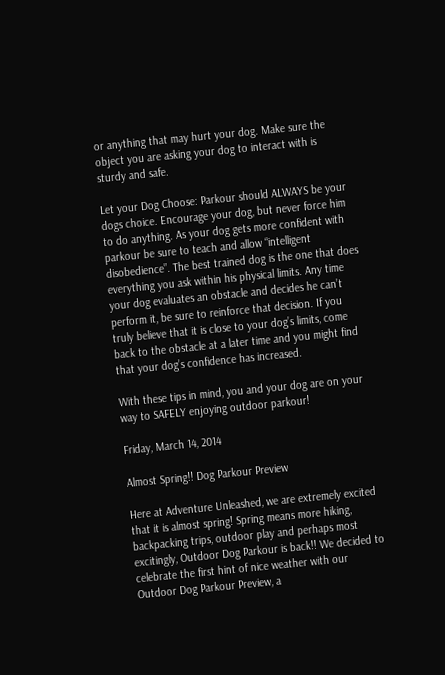or anything that may hurt your dog. Make sure the object you are asking your dog to interact with is sturdy and safe.

Let your Dog Choose: Parkour should ALWAYS be your dogs choice. Encourage your dog, but never force him to do anything. As your dog gets more confident with parkour be sure to teach and allow “intelligent disobedience”. The best trained dog is the one that does everything you ask within his physical limits. Any time your dog evaluates an obstacle and decides he can’t perform it, be sure to reinforce that decision. If you truly believe that it is close to your dog’s limits, come back to the obstacle at a later time and you might find that your dog’s confidence has increased.

With these tips in mind, you and your dog are on your way to SAFELY enjoying outdoor parkour!

Friday, March 14, 2014

Almost Spring!! Dog Parkour Preview

Here at Adventure Unleashed, we are extremely excited that it is almost spring! Spring means more hiking, backpacking trips, outdoor play and perhaps most excitingly, Outdoor Dog Parkour is back!! We decided to celebrate the first hint of nice weather with our Outdoor Dog Parkour Preview, a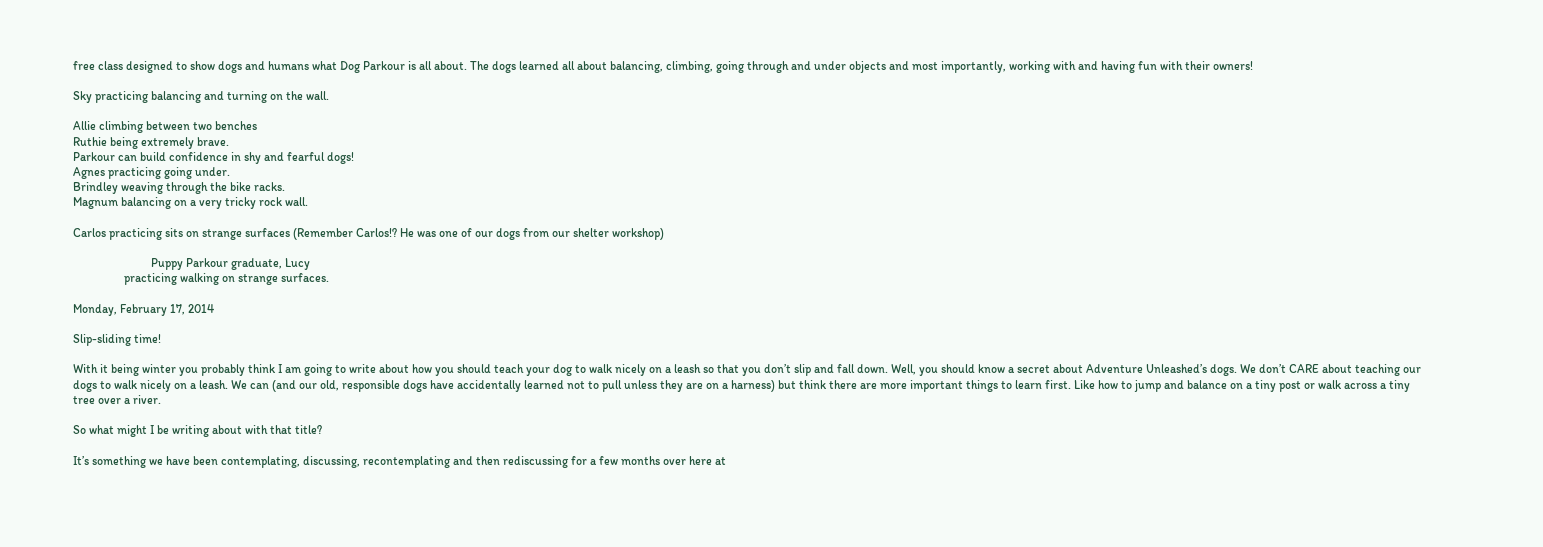free class designed to show dogs and humans what Dog Parkour is all about. The dogs learned all about balancing, climbing, going through and under objects and most importantly, working with and having fun with their owners!

Sky practicing balancing and turning on the wall.

Allie climbing between two benches
Ruthie being extremely brave.
Parkour can build confidence in shy and fearful dogs!
Agnes practicing going under.
Brindley weaving through the bike racks.
Magnum balancing on a very tricky rock wall.

Carlos practicing sits on strange surfaces (Remember Carlos!? He was one of our dogs from our shelter workshop)

                          Puppy Parkour graduate, Lucy
                 practicing walking on strange surfaces.

Monday, February 17, 2014

Slip-sliding time!

With it being winter you probably think I am going to write about how you should teach your dog to walk nicely on a leash so that you don’t slip and fall down. Well, you should know a secret about Adventure Unleashed’s dogs. We don’t CARE about teaching our dogs to walk nicely on a leash. We can (and our old, responsible dogs have accidentally learned not to pull unless they are on a harness) but think there are more important things to learn first. Like how to jump and balance on a tiny post or walk across a tiny tree over a river.

So what might I be writing about with that title?

It’s something we have been contemplating, discussing, recontemplating and then rediscussing for a few months over here at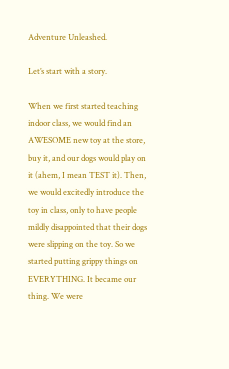Adventure Unleashed.

Let’s start with a story.

When we first started teaching indoor class, we would find an AWESOME new toy at the store, buy it, and our dogs would play on it (ahem, I mean TEST it). Then, we would excitedly introduce the toy in class, only to have people mildly disappointed that their dogs were slipping on the toy. So we started putting grippy things on EVERYTHING. It became our thing. We were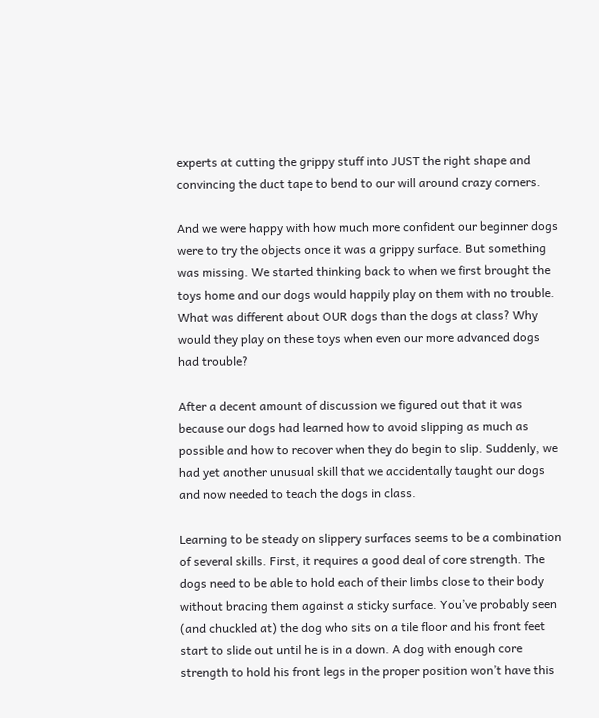experts at cutting the grippy stuff into JUST the right shape and convincing the duct tape to bend to our will around crazy corners.

And we were happy with how much more confident our beginner dogs were to try the objects once it was a grippy surface. But something was missing. We started thinking back to when we first brought the toys home and our dogs would happily play on them with no trouble. What was different about OUR dogs than the dogs at class? Why would they play on these toys when even our more advanced dogs had trouble?

After a decent amount of discussion we figured out that it was because our dogs had learned how to avoid slipping as much as possible and how to recover when they do begin to slip. Suddenly, we had yet another unusual skill that we accidentally taught our dogs and now needed to teach the dogs in class.

Learning to be steady on slippery surfaces seems to be a combination of several skills. First, it requires a good deal of core strength. The dogs need to be able to hold each of their limbs close to their body without bracing them against a sticky surface. You’ve probably seen (and chuckled at) the dog who sits on a tile floor and his front feet start to slide out until he is in a down. A dog with enough core strength to hold his front legs in the proper position won’t have this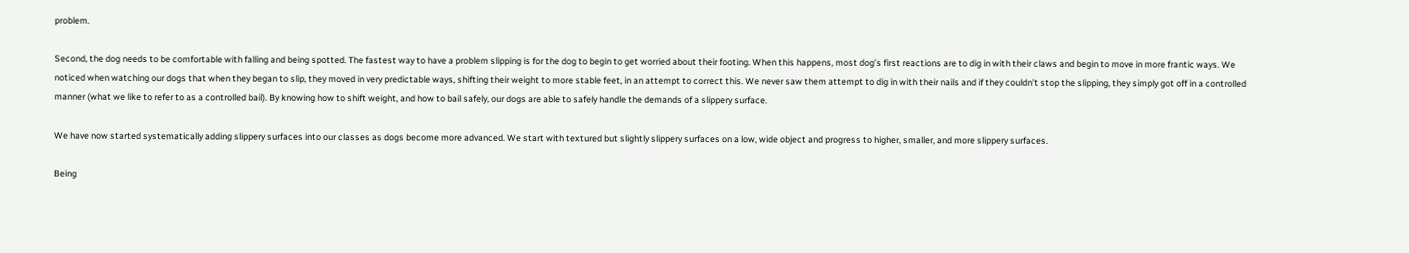problem.

Second, the dog needs to be comfortable with falling and being spotted. The fastest way to have a problem slipping is for the dog to begin to get worried about their footing. When this happens, most dog’s first reactions are to dig in with their claws and begin to move in more frantic ways. We noticed when watching our dogs that when they began to slip, they moved in very predictable ways, shifting their weight to more stable feet, in an attempt to correct this. We never saw them attempt to dig in with their nails and if they couldn’t stop the slipping, they simply got off in a controlled manner (what we like to refer to as a controlled bail). By knowing how to shift weight, and how to bail safely, our dogs are able to safely handle the demands of a slippery surface.

We have now started systematically adding slippery surfaces into our classes as dogs become more advanced. We start with textured but slightly slippery surfaces on a low, wide object and progress to higher, smaller, and more slippery surfaces.

Being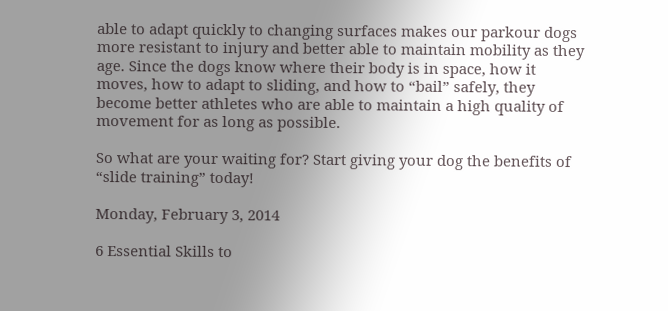able to adapt quickly to changing surfaces makes our parkour dogs more resistant to injury and better able to maintain mobility as they age. Since the dogs know where their body is in space, how it moves, how to adapt to sliding, and how to “bail” safely, they become better athletes who are able to maintain a high quality of movement for as long as possible.

So what are your waiting for? Start giving your dog the benefits of “slide training” today!

Monday, February 3, 2014

6 Essential Skills to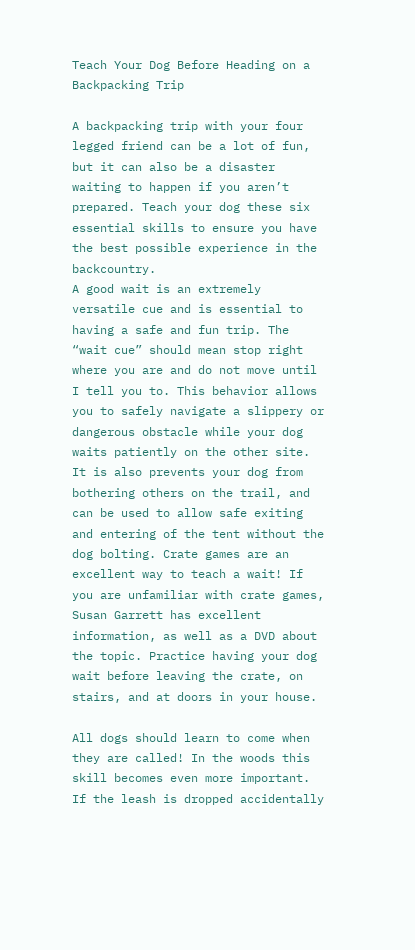Teach Your Dog Before Heading on a Backpacking Trip

A backpacking trip with your four legged friend can be a lot of fun, but it can also be a disaster waiting to happen if you aren’t prepared. Teach your dog these six essential skills to ensure you have the best possible experience in the backcountry.
A good wait is an extremely versatile cue and is essential to having a safe and fun trip. The “wait cue” should mean stop right where you are and do not move until I tell you to. This behavior allows you to safely navigate a slippery or dangerous obstacle while your dog waits patiently on the other site. It is also prevents your dog from bothering others on the trail, and can be used to allow safe exiting and entering of the tent without the dog bolting. Crate games are an excellent way to teach a wait! If you are unfamiliar with crate games, Susan Garrett has excellent information, as well as a DVD about the topic. Practice having your dog wait before leaving the crate, on stairs, and at doors in your house.

All dogs should learn to come when they are called! In the woods this skill becomes even more important. If the leash is dropped accidentally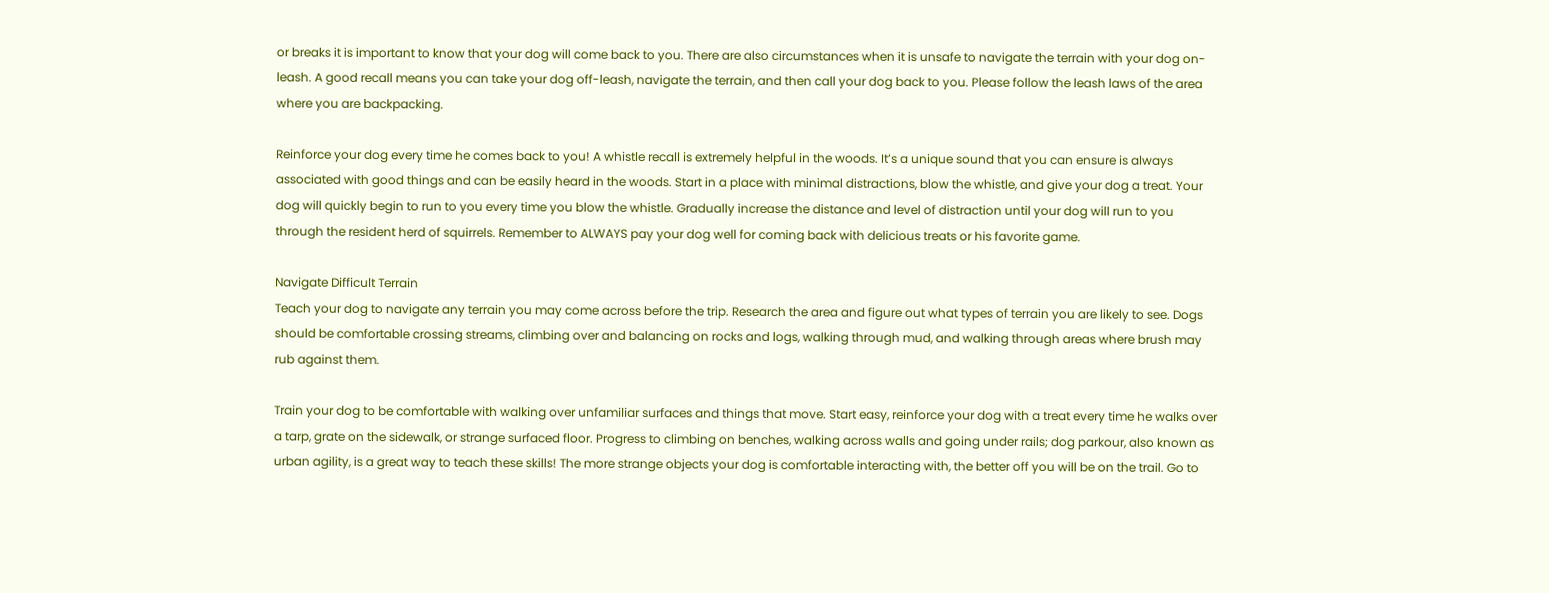or breaks it is important to know that your dog will come back to you. There are also circumstances when it is unsafe to navigate the terrain with your dog on-leash. A good recall means you can take your dog off-leash, navigate the terrain, and then call your dog back to you. Please follow the leash laws of the area where you are backpacking.

Reinforce your dog every time he comes back to you! A whistle recall is extremely helpful in the woods. It’s a unique sound that you can ensure is always associated with good things and can be easily heard in the woods. Start in a place with minimal distractions, blow the whistle, and give your dog a treat. Your dog will quickly begin to run to you every time you blow the whistle. Gradually increase the distance and level of distraction until your dog will run to you through the resident herd of squirrels. Remember to ALWAYS pay your dog well for coming back with delicious treats or his favorite game.

Navigate Difficult Terrain
Teach your dog to navigate any terrain you may come across before the trip. Research the area and figure out what types of terrain you are likely to see. Dogs should be comfortable crossing streams, climbing over and balancing on rocks and logs, walking through mud, and walking through areas where brush may rub against them.

Train your dog to be comfortable with walking over unfamiliar surfaces and things that move. Start easy, reinforce your dog with a treat every time he walks over a tarp, grate on the sidewalk, or strange surfaced floor. Progress to climbing on benches, walking across walls and going under rails; dog parkour, also known as urban agility, is a great way to teach these skills! The more strange objects your dog is comfortable interacting with, the better off you will be on the trail. Go to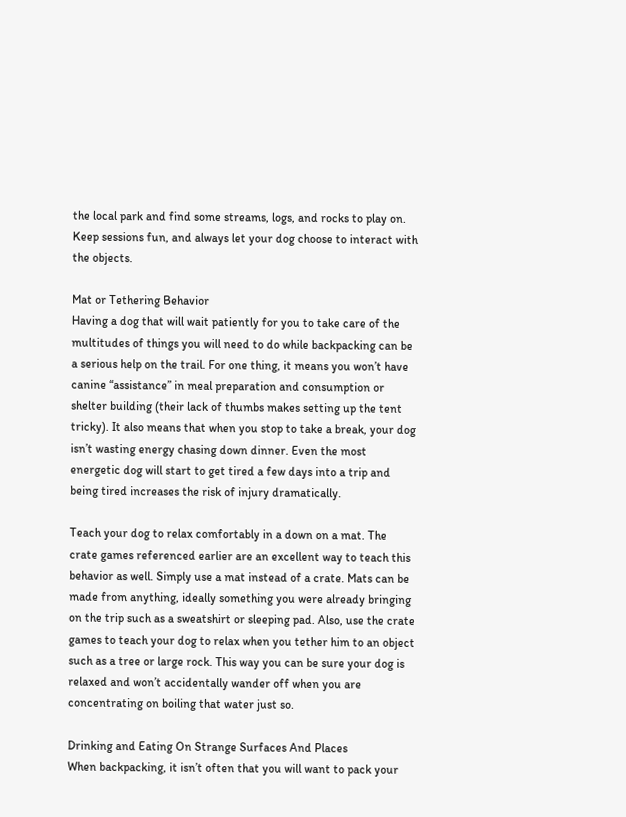the local park and find some streams, logs, and rocks to play on. Keep sessions fun, and always let your dog choose to interact with the objects.

Mat or Tethering Behavior
Having a dog that will wait patiently for you to take care of the multitudes of things you will need to do while backpacking can be a serious help on the trail. For one thing, it means you won’t have canine “assistance” in meal preparation and consumption or shelter building (their lack of thumbs makes setting up the tent tricky). It also means that when you stop to take a break, your dog isn’t wasting energy chasing down dinner. Even the most energetic dog will start to get tired a few days into a trip and being tired increases the risk of injury dramatically.

Teach your dog to relax comfortably in a down on a mat. The crate games referenced earlier are an excellent way to teach this behavior as well. Simply use a mat instead of a crate. Mats can be made from anything, ideally something you were already bringing on the trip such as a sweatshirt or sleeping pad. Also, use the crate games to teach your dog to relax when you tether him to an object such as a tree or large rock. This way you can be sure your dog is relaxed and won’t accidentally wander off when you are concentrating on boiling that water just so.

Drinking and Eating On Strange Surfaces And Places
When backpacking, it isn’t often that you will want to pack your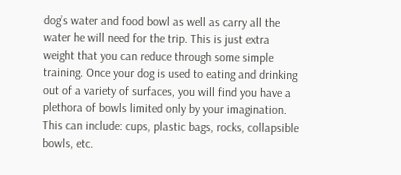dog’s water and food bowl as well as carry all the water he will need for the trip. This is just extra weight that you can reduce through some simple training. Once your dog is used to eating and drinking out of a variety of surfaces, you will find you have a plethora of bowls limited only by your imagination. This can include: cups, plastic bags, rocks, collapsible bowls, etc.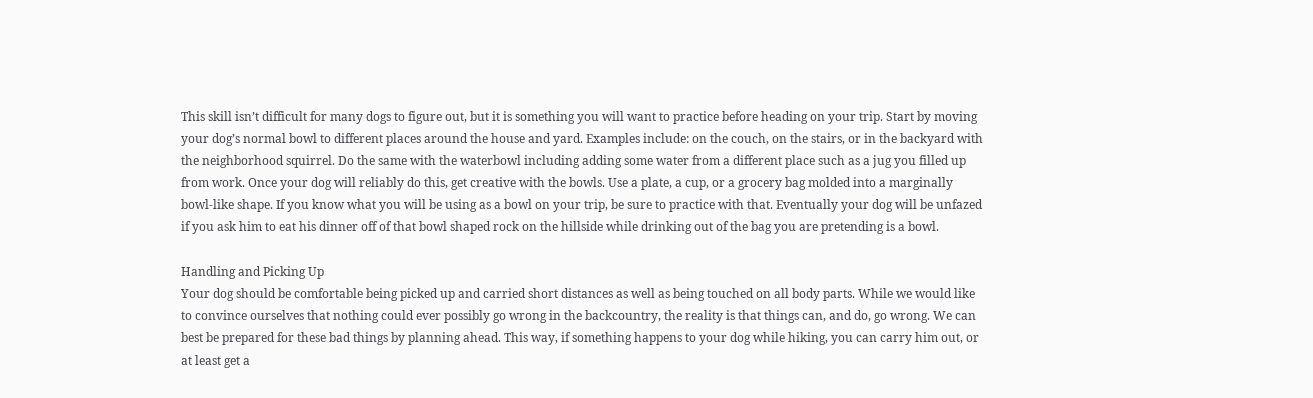This skill isn’t difficult for many dogs to figure out, but it is something you will want to practice before heading on your trip. Start by moving your dog’s normal bowl to different places around the house and yard. Examples include: on the couch, on the stairs, or in the backyard with the neighborhood squirrel. Do the same with the waterbowl including adding some water from a different place such as a jug you filled up from work. Once your dog will reliably do this, get creative with the bowls. Use a plate, a cup, or a grocery bag molded into a marginally bowl-like shape. If you know what you will be using as a bowl on your trip, be sure to practice with that. Eventually your dog will be unfazed if you ask him to eat his dinner off of that bowl shaped rock on the hillside while drinking out of the bag you are pretending is a bowl.

Handling and Picking Up
Your dog should be comfortable being picked up and carried short distances as well as being touched on all body parts. While we would like to convince ourselves that nothing could ever possibly go wrong in the backcountry, the reality is that things can, and do, go wrong. We can best be prepared for these bad things by planning ahead. This way, if something happens to your dog while hiking, you can carry him out, or at least get a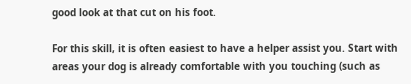good look at that cut on his foot.

For this skill, it is often easiest to have a helper assist you. Start with areas your dog is already comfortable with you touching (such as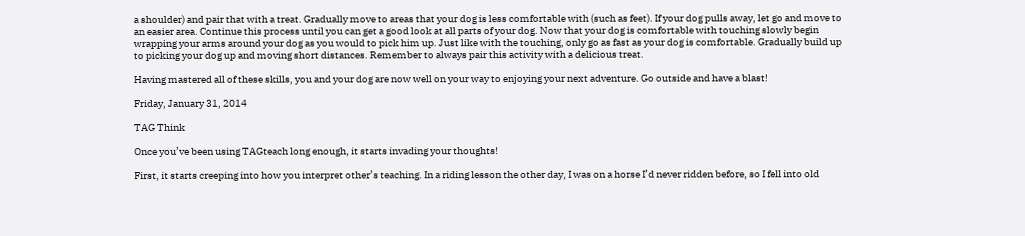a shoulder) and pair that with a treat. Gradually move to areas that your dog is less comfortable with (such as feet). If your dog pulls away, let go and move to an easier area. Continue this process until you can get a good look at all parts of your dog. Now that your dog is comfortable with touching slowly begin wrapping your arms around your dog as you would to pick him up. Just like with the touching, only go as fast as your dog is comfortable. Gradually build up to picking your dog up and moving short distances. Remember to always pair this activity with a delicious treat.

Having mastered all of these skills, you and your dog are now well on your way to enjoying your next adventure. Go outside and have a blast!

Friday, January 31, 2014

TAG Think

Once you’ve been using TAGteach long enough, it starts invading your thoughts!

First, it starts creeping into how you interpret other’s teaching. In a riding lesson the other day, I was on a horse I’d never ridden before, so I fell into old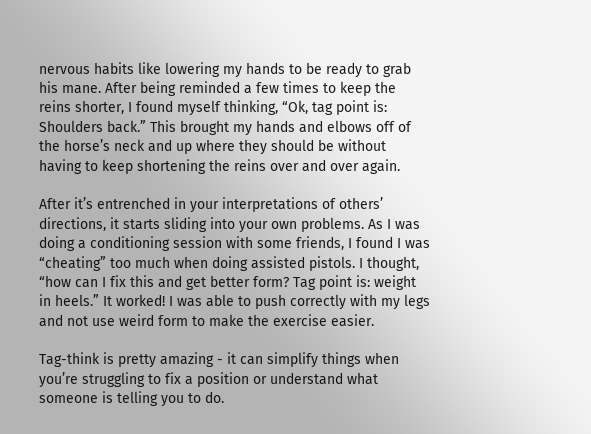nervous habits like lowering my hands to be ready to grab his mane. After being reminded a few times to keep the reins shorter, I found myself thinking, “Ok, tag point is: Shoulders back.” This brought my hands and elbows off of the horse’s neck and up where they should be without having to keep shortening the reins over and over again.

After it’s entrenched in your interpretations of others’ directions, it starts sliding into your own problems. As I was doing a conditioning session with some friends, I found I was “cheating” too much when doing assisted pistols. I thought, “how can I fix this and get better form? Tag point is: weight in heels.” It worked! I was able to push correctly with my legs and not use weird form to make the exercise easier.

Tag-think is pretty amazing - it can simplify things when you’re struggling to fix a position or understand what someone is telling you to do.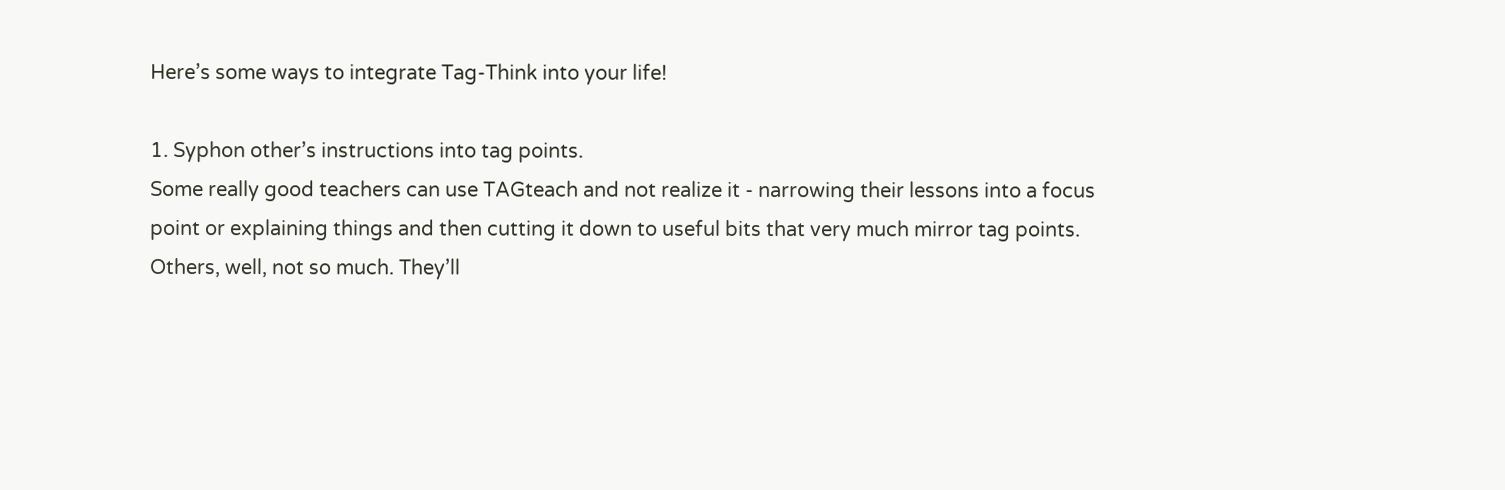Here’s some ways to integrate Tag-Think into your life!

1. Syphon other’s instructions into tag points.
Some really good teachers can use TAGteach and not realize it - narrowing their lessons into a focus point or explaining things and then cutting it down to useful bits that very much mirror tag points. Others, well, not so much. They’ll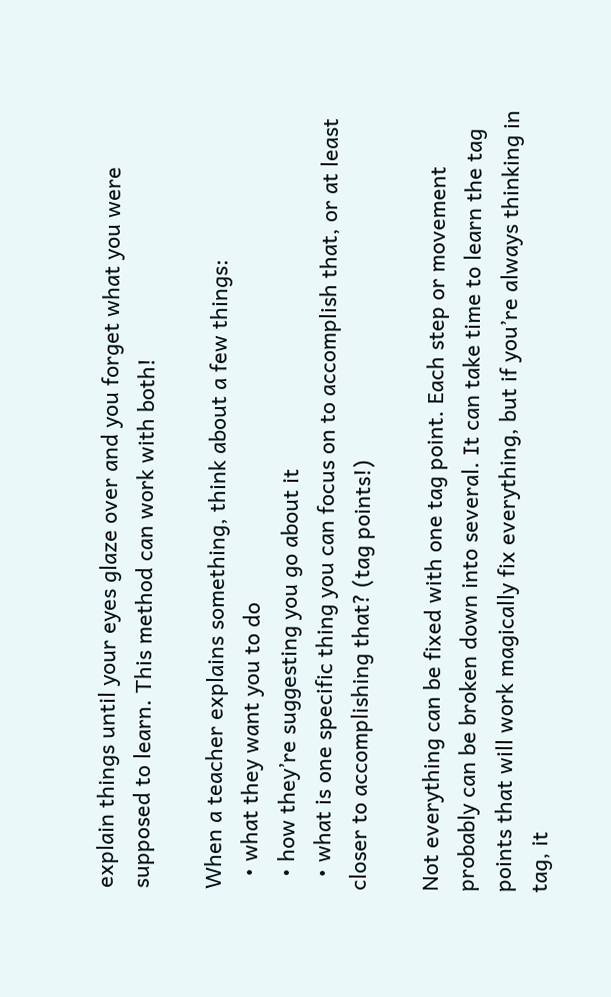explain things until your eyes glaze over and you forget what you were supposed to learn. This method can work with both!

When a teacher explains something, think about a few things:
  • what they want you to do
  • how they’re suggesting you go about it
  • what is one specific thing you can focus on to accomplish that, or at least closer to accomplishing that? (tag points!)

Not everything can be fixed with one tag point. Each step or movement probably can be broken down into several. It can take time to learn the tag points that will work magically fix everything, but if you’re always thinking in tag, it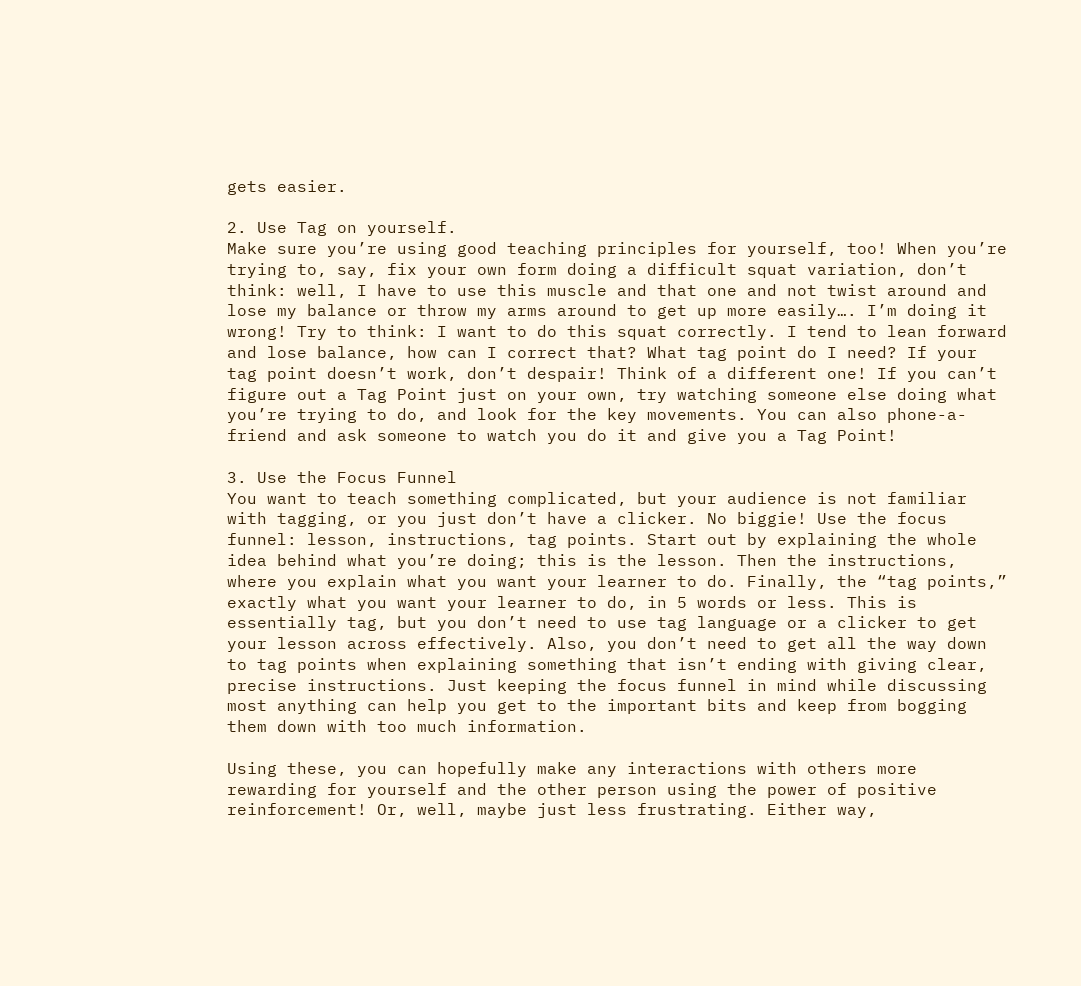gets easier.

2. Use Tag on yourself.
Make sure you’re using good teaching principles for yourself, too! When you’re trying to, say, fix your own form doing a difficult squat variation, don’t think: well, I have to use this muscle and that one and not twist around and lose my balance or throw my arms around to get up more easily…. I’m doing it wrong! Try to think: I want to do this squat correctly. I tend to lean forward and lose balance, how can I correct that? What tag point do I need? If your tag point doesn’t work, don’t despair! Think of a different one! If you can’t figure out a Tag Point just on your own, try watching someone else doing what you’re trying to do, and look for the key movements. You can also phone-a-friend and ask someone to watch you do it and give you a Tag Point!

3. Use the Focus Funnel
You want to teach something complicated, but your audience is not familiar with tagging, or you just don’t have a clicker. No biggie! Use the focus funnel: lesson, instructions, tag points. Start out by explaining the whole idea behind what you’re doing; this is the lesson. Then the instructions, where you explain what you want your learner to do. Finally, the “tag points,” exactly what you want your learner to do, in 5 words or less. This is essentially tag, but you don’t need to use tag language or a clicker to get your lesson across effectively. Also, you don’t need to get all the way down to tag points when explaining something that isn’t ending with giving clear, precise instructions. Just keeping the focus funnel in mind while discussing most anything can help you get to the important bits and keep from bogging them down with too much information.

Using these, you can hopefully make any interactions with others more rewarding for yourself and the other person using the power of positive reinforcement! Or, well, maybe just less frustrating. Either way,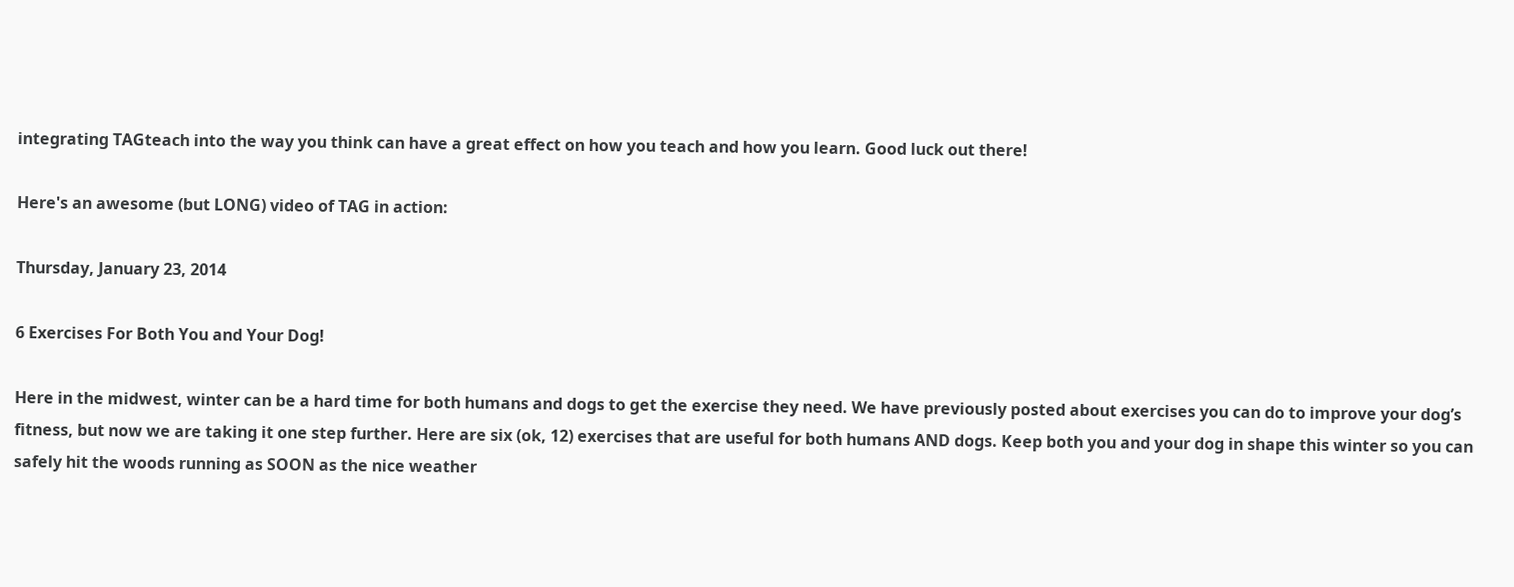integrating TAGteach into the way you think can have a great effect on how you teach and how you learn. Good luck out there!

Here's an awesome (but LONG) video of TAG in action:

Thursday, January 23, 2014

6 Exercises For Both You and Your Dog!

Here in the midwest, winter can be a hard time for both humans and dogs to get the exercise they need. We have previously posted about exercises you can do to improve your dog’s fitness, but now we are taking it one step further. Here are six (ok, 12) exercises that are useful for both humans AND dogs. Keep both you and your dog in shape this winter so you can safely hit the woods running as SOON as the nice weather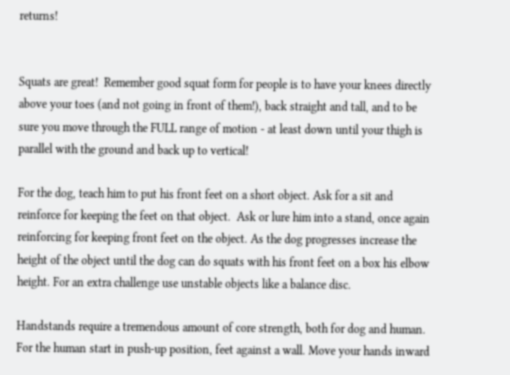returns!


Squats are great!  Remember good squat form for people is to have your knees directly above your toes (and not going in front of them!), back straight and tall, and to be sure you move through the FULL range of motion - at least down until your thigh is parallel with the ground and back up to vertical!

For the dog, teach him to put his front feet on a short object. Ask for a sit and reinforce for keeping the feet on that object.  Ask or lure him into a stand, once again reinforcing for keeping front feet on the object. As the dog progresses increase the height of the object until the dog can do squats with his front feet on a box his elbow height. For an extra challenge use unstable objects like a balance disc.

Handstands require a tremendous amount of core strength, both for dog and human. For the human start in push-up position, feet against a wall. Move your hands inward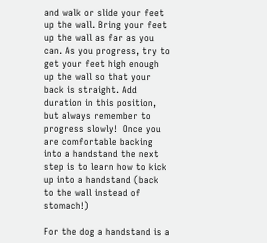and walk or slide your feet up the wall. Bring your feet up the wall as far as you can. As you progress, try to get your feet high enough up the wall so that your back is straight. Add duration in this position, but always remember to progress slowly!  Once you are comfortable backing into a handstand the next step is to learn how to kick up into a handstand (back to the wall instead of stomach!)

For the dog a handstand is a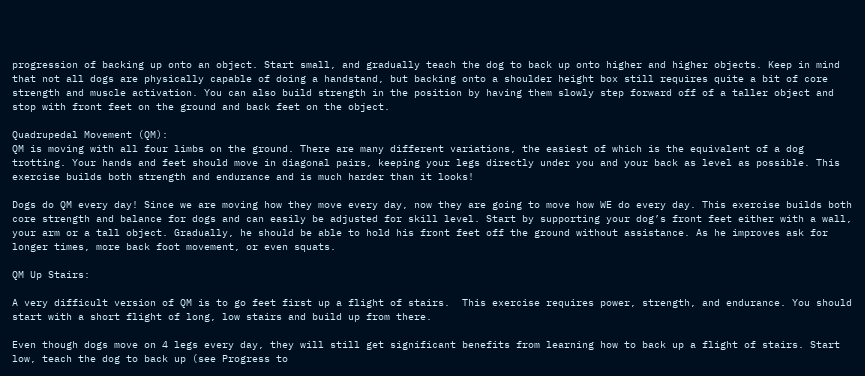progression of backing up onto an object. Start small, and gradually teach the dog to back up onto higher and higher objects. Keep in mind that not all dogs are physically capable of doing a handstand, but backing onto a shoulder height box still requires quite a bit of core strength and muscle activation. You can also build strength in the position by having them slowly step forward off of a taller object and stop with front feet on the ground and back feet on the object.

Quadrupedal Movement (QM):
QM is moving with all four limbs on the ground. There are many different variations, the easiest of which is the equivalent of a dog trotting. Your hands and feet should move in diagonal pairs, keeping your legs directly under you and your back as level as possible. This exercise builds both strength and endurance and is much harder than it looks!

Dogs do QM every day! Since we are moving how they move every day, now they are going to move how WE do every day. This exercise builds both core strength and balance for dogs and can easily be adjusted for skill level. Start by supporting your dog’s front feet either with a wall, your arm or a tall object. Gradually, he should be able to hold his front feet off the ground without assistance. As he improves ask for longer times, more back foot movement, or even squats.

QM Up Stairs:

A very difficult version of QM is to go feet first up a flight of stairs.  This exercise requires power, strength, and endurance. You should start with a short flight of long, low stairs and build up from there.

Even though dogs move on 4 legs every day, they will still get significant benefits from learning how to back up a flight of stairs. Start low, teach the dog to back up (see Progress to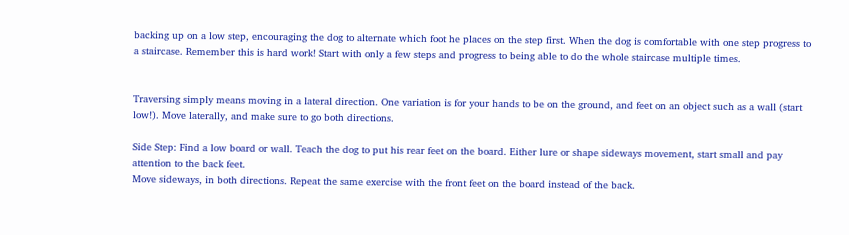backing up on a low step, encouraging the dog to alternate which foot he places on the step first. When the dog is comfortable with one step progress to a staircase. Remember this is hard work! Start with only a few steps and progress to being able to do the whole staircase multiple times.


Traversing simply means moving in a lateral direction. One variation is for your hands to be on the ground, and feet on an object such as a wall (start low!). Move laterally, and make sure to go both directions.

Side Step: Find a low board or wall. Teach the dog to put his rear feet on the board. Either lure or shape sideways movement, start small and pay attention to the back feet.
Move sideways, in both directions. Repeat the same exercise with the front feet on the board instead of the back.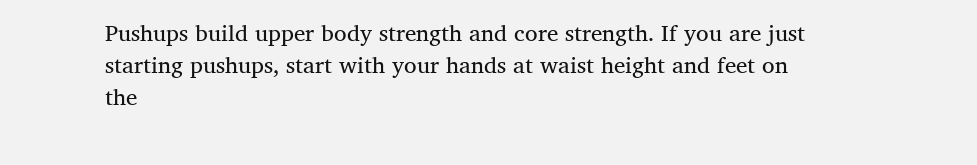Pushups build upper body strength and core strength. If you are just starting pushups, start with your hands at waist height and feet on the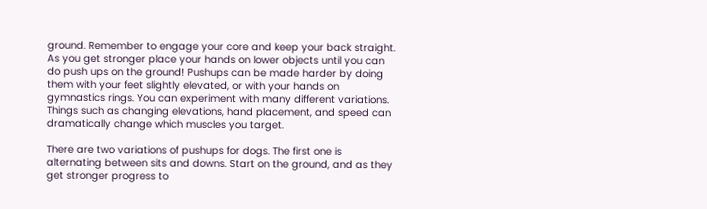ground. Remember to engage your core and keep your back straight. As you get stronger place your hands on lower objects until you can do push ups on the ground! Pushups can be made harder by doing them with your feet slightly elevated, or with your hands on gymnastics rings. You can experiment with many different variations. Things such as changing elevations, hand placement, and speed can dramatically change which muscles you target.

There are two variations of pushups for dogs. The first one is alternating between sits and downs. Start on the ground, and as they get stronger progress to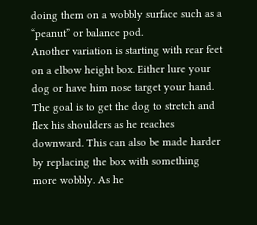doing them on a wobbly surface such as a “peanut” or balance pod.
Another variation is starting with rear feet on a elbow height box. Either lure your dog or have him nose target your hand. The goal is to get the dog to stretch and flex his shoulders as he reaches downward. This can also be made harder by replacing the box with something more wobbly. As he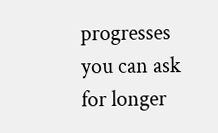progresses you can ask for longer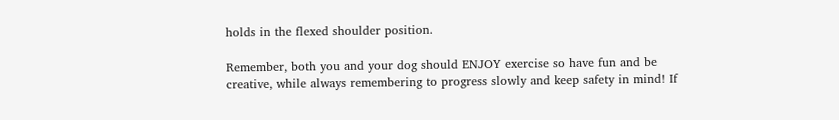holds in the flexed shoulder position.

Remember, both you and your dog should ENJOY exercise so have fun and be creative, while always remembering to progress slowly and keep safety in mind! If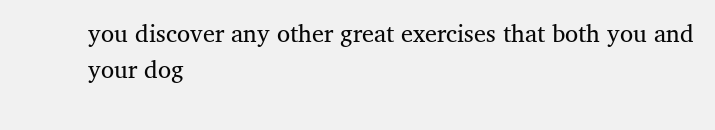you discover any other great exercises that both you and your dog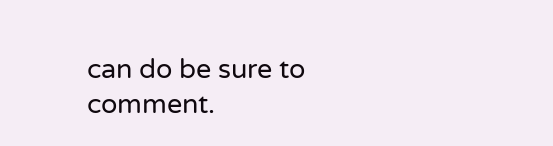can do be sure to comment.